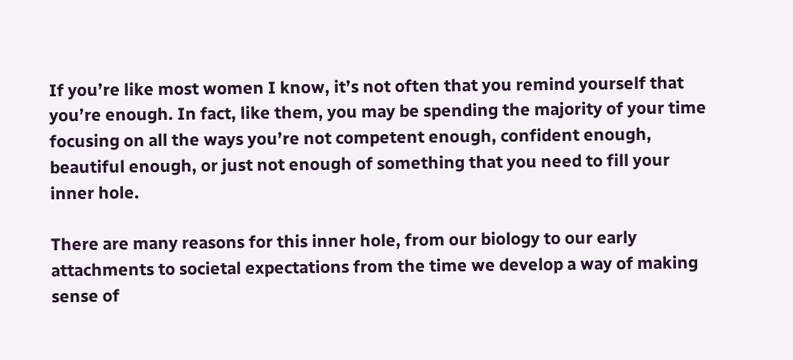If you’re like most women I know, it’s not often that you remind yourself that you’re enough. In fact, like them, you may be spending the majority of your time focusing on all the ways you’re not competent enough, confident enough, beautiful enough, or just not enough of something that you need to fill your inner hole.

There are many reasons for this inner hole, from our biology to our early attachments to societal expectations from the time we develop a way of making sense of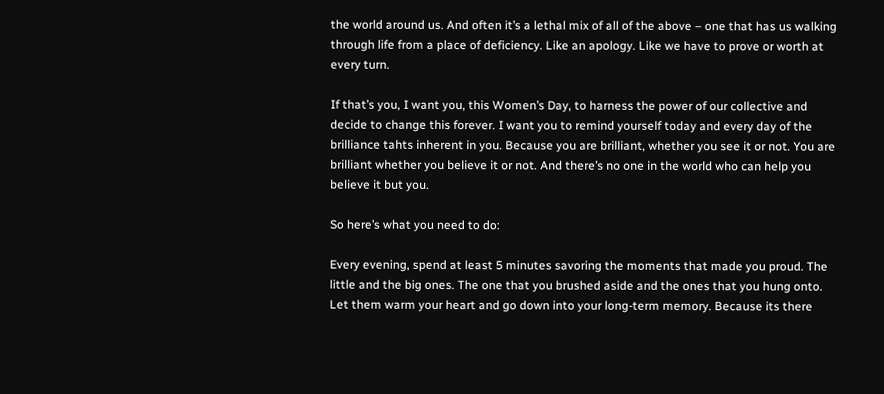the world around us. And often it’s a lethal mix of all of the above – one that has us walking through life from a place of deficiency. Like an apology. Like we have to prove or worth at every turn.

If that’s you, I want you, this Women’s Day, to harness the power of our collective and decide to change this forever. I want you to remind yourself today and every day of the brilliance tahts inherent in you. Because you are brilliant, whether you see it or not. You are brilliant whether you believe it or not. And there’s no one in the world who can help you believe it but you.

So here’s what you need to do:

Every evening, spend at least 5 minutes savoring the moments that made you proud. The little and the big ones. The one that you brushed aside and the ones that you hung onto. Let them warm your heart and go down into your long-term memory. Because its there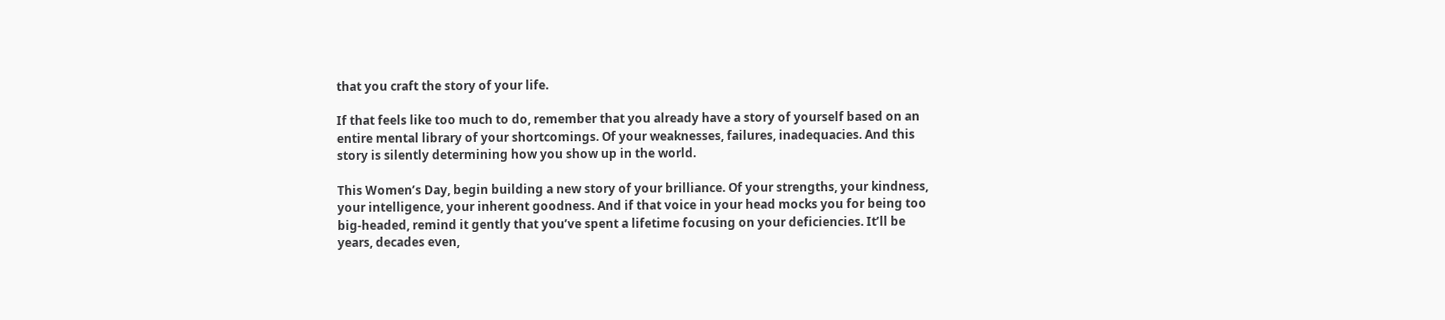that you craft the story of your life.

If that feels like too much to do, remember that you already have a story of yourself based on an entire mental library of your shortcomings. Of your weaknesses, failures, inadequacies. And this story is silently determining how you show up in the world.

This Women’s Day, begin building a new story of your brilliance. Of your strengths, your kindness, your intelligence, your inherent goodness. And if that voice in your head mocks you for being too big-headed, remind it gently that you’ve spent a lifetime focusing on your deficiencies. It’ll be years, decades even,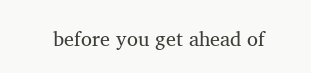before you get ahead of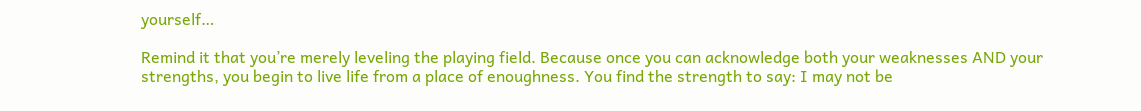yourself…

Remind it that you’re merely leveling the playing field. Because once you can acknowledge both your weaknesses AND your strengths, you begin to live life from a place of enoughness. You find the strength to say: I may not be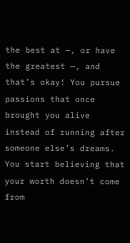the best at —, or have the greatest —, and that’s okay! You pursue passions that once brought you alive instead of running after someone else’s dreams. You start believing that your worth doesn’t come from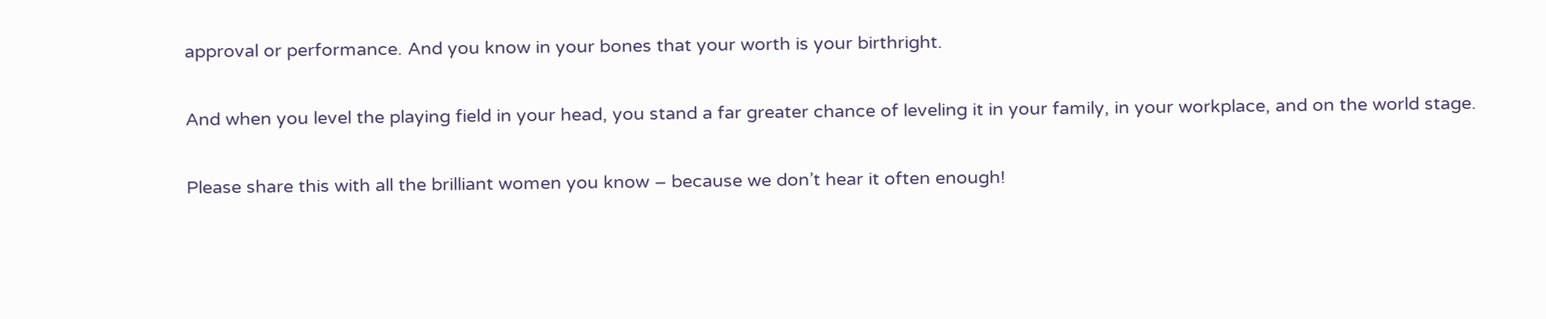approval or performance. And you know in your bones that your worth is your birthright.

And when you level the playing field in your head, you stand a far greater chance of leveling it in your family, in your workplace, and on the world stage.

Please share this with all the brilliant women you know – because we don’t hear it often enough!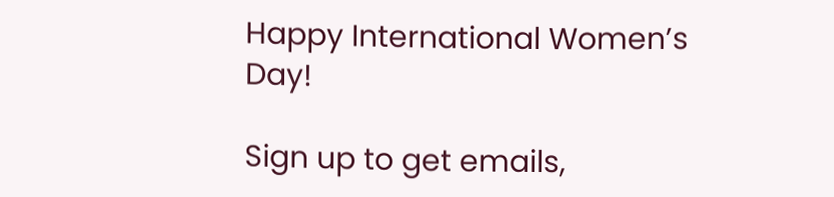Happy International Women’s Day!

Sign up to get emails,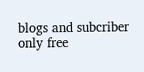blogs and subcriber only free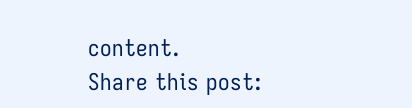content.
Share this post: